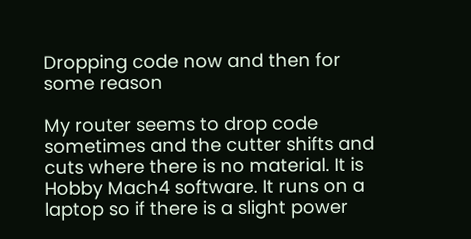Dropping code now and then for some reason

My router seems to drop code sometimes and the cutter shifts and cuts where there is no material. It is Hobby Mach4 software. It runs on a laptop so if there is a slight power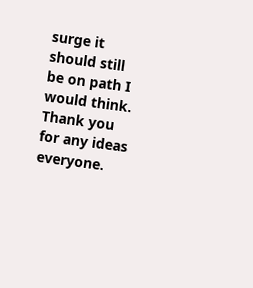surge it should still be on path I would think. Thank you for any ideas everyone.